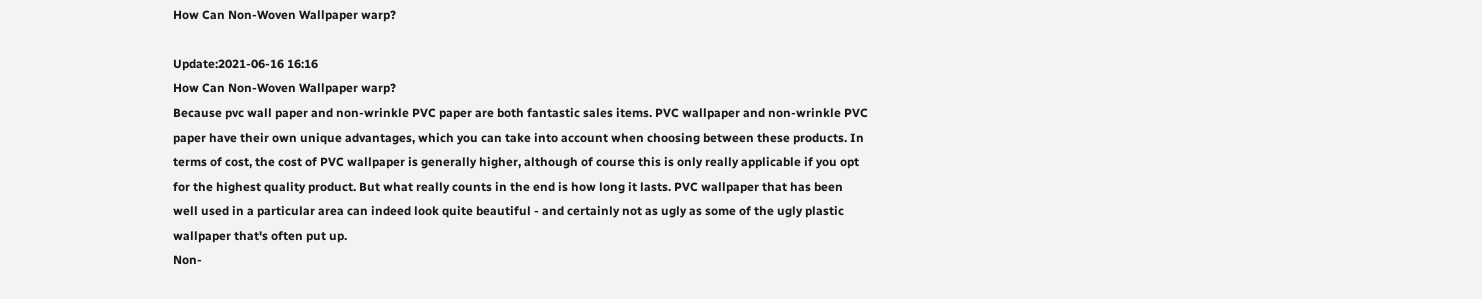How Can Non-Woven Wallpaper warp?

Update:2021-06-16 16:16
How Can Non-Woven Wallpaper warp?
Because pvc wall paper and non-wrinkle PVC paper are both fantastic sales items. PVC wallpaper and non-wrinkle PVC paper have their own unique advantages, which you can take into account when choosing between these products. In terms of cost, the cost of PVC wallpaper is generally higher, although of course this is only really applicable if you opt for the highest quality product. But what really counts in the end is how long it lasts. PVC wallpaper that has been well used in a particular area can indeed look quite beautiful - and certainly not as ugly as some of the ugly plastic wallpaper that's often put up.
Non-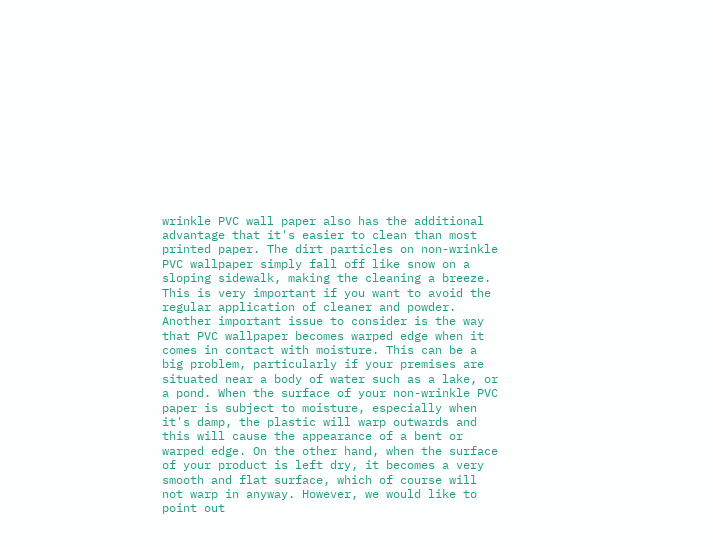wrinkle PVC wall paper also has the additional advantage that it's easier to clean than most printed paper. The dirt particles on non-wrinkle PVC wallpaper simply fall off like snow on a sloping sidewalk, making the cleaning a breeze. This is very important if you want to avoid the regular application of cleaner and powder.
Another important issue to consider is the way that PVC wallpaper becomes warped edge when it comes in contact with moisture. This can be a big problem, particularly if your premises are situated near a body of water such as a lake, or a pond. When the surface of your non-wrinkle PVC paper is subject to moisture, especially when it's damp, the plastic will warp outwards and this will cause the appearance of a bent or warped edge. On the other hand, when the surface of your product is left dry, it becomes a very smooth and flat surface, which of course will not warp in anyway. However, we would like to point out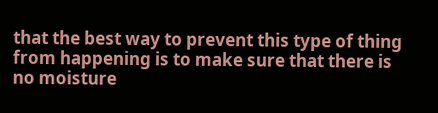that the best way to prevent this type of thing from happening is to make sure that there is no moisture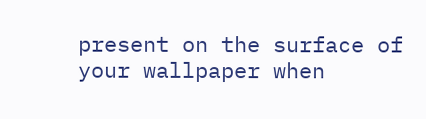present on the surface of your wallpaper when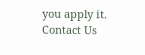you apply it.
Contact Us